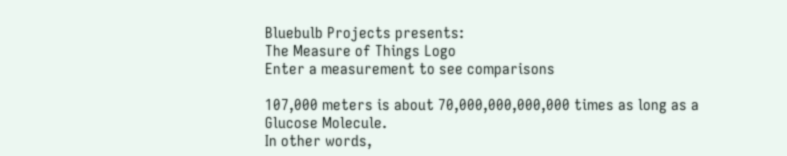Bluebulb Projects presents:
The Measure of Things Logo
Enter a measurement to see comparisons

107,000 meters is about 70,000,000,000,000 times as long as a Glucose Molecule.
In other words,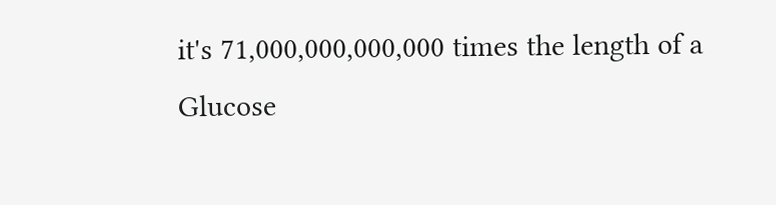it's 71,000,000,000,000 times the length of a Glucose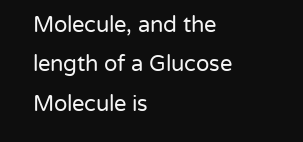Molecule, and the length of a Glucose Molecule is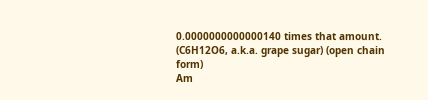0.0000000000000140 times that amount.
(C6H12O6, a.k.a. grape sugar) (open chain form)
Am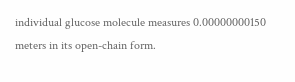individual glucose molecule measures 0.00000000150 meters in its open-chain form.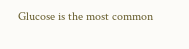Glucose is the most common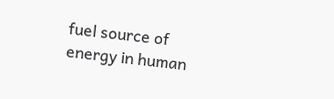fuel source of energy in human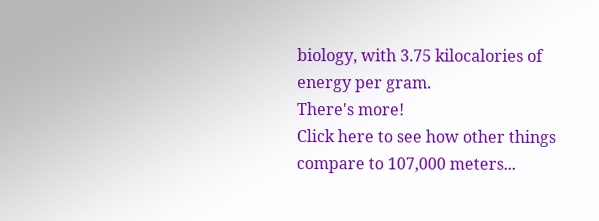biology, with 3.75 kilocalories of energy per gram.
There's more!
Click here to see how other things compare to 107,000 meters...